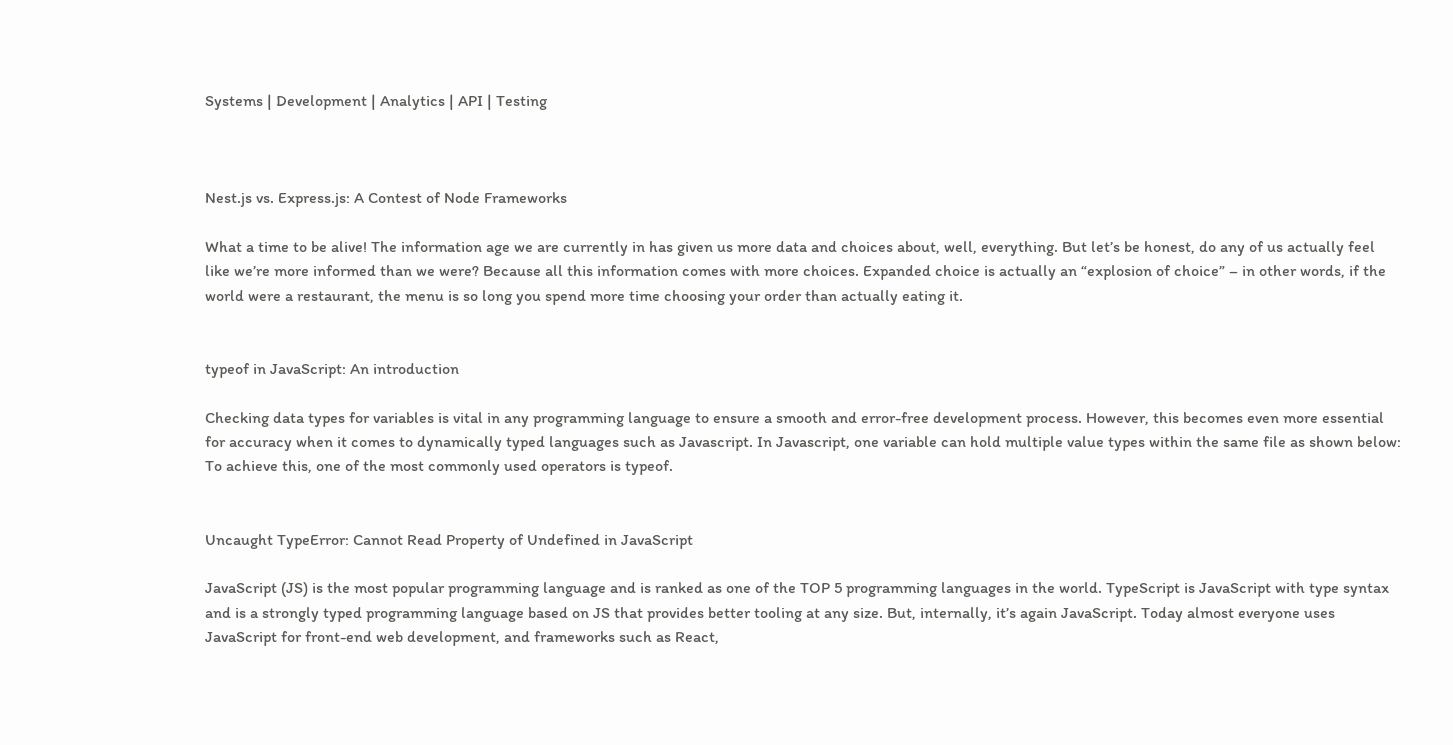Systems | Development | Analytics | API | Testing



Nest.js vs. Express.js: A Contest of Node Frameworks

What a time to be alive! The information age we are currently in has given us more data and choices about, well, everything. But let’s be honest, do any of us actually feel like we’re more informed than we were? Because all this information comes with more choices. Expanded choice is actually an “explosion of choice” – in other words, if the world were a restaurant, the menu is so long you spend more time choosing your order than actually eating it.


typeof in JavaScript: An introduction

Checking data types for variables is vital in any programming language to ensure a smooth and error-free development process. However, this becomes even more essential for accuracy when it comes to dynamically typed languages such as Javascript. In Javascript, one variable can hold multiple value types within the same file as shown below: To achieve this, one of the most commonly used operators is typeof.


Uncaught TypeError: Cannot Read Property of Undefined in JavaScript

JavaScript (JS) is the most popular programming language and is ranked as one of the TOP 5 programming languages in the world. TypeScript is JavaScript with type syntax and is a strongly typed programming language based on JS that provides better tooling at any size. But, internally, it’s again JavaScript. Today almost everyone uses JavaScript for front-end web development, and frameworks such as React,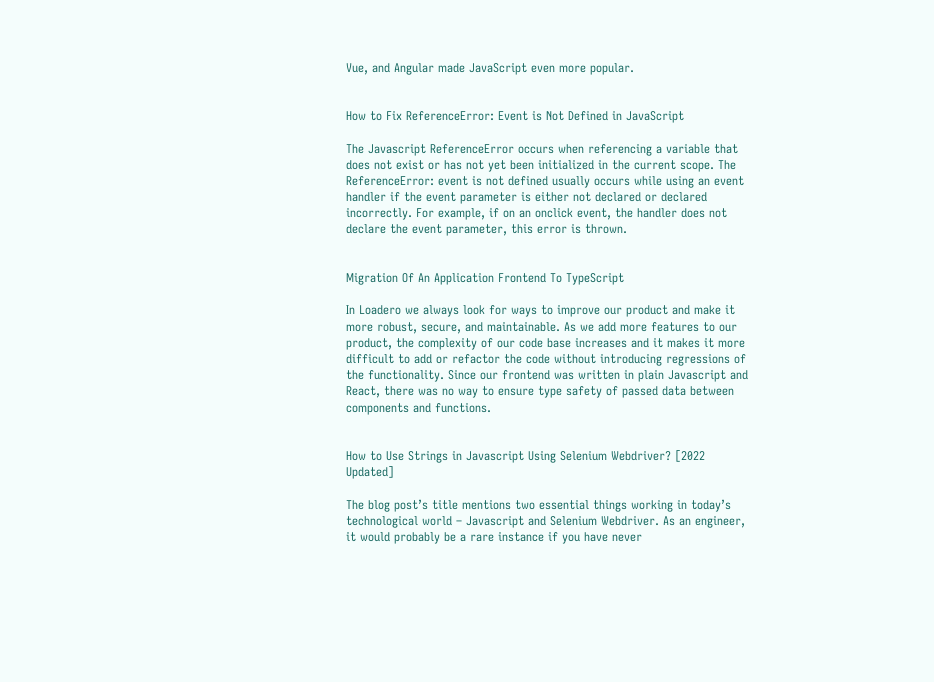Vue, and Angular made JavaScript even more popular.


How to Fix ReferenceError: Event is Not Defined in JavaScript

The Javascript ReferenceError occurs when referencing a variable that does not exist or has not yet been initialized in the current scope. The ReferenceError: event is not defined usually occurs while using an event handler if the event parameter is either not declared or declared incorrectly. For example, if on an onclick event, the handler does not declare the event parameter, this error is thrown.


Migration Of An Application Frontend To TypeScript

In Loadero we always look for ways to improve our product and make it more robust, secure, and maintainable. As we add more features to our product, the complexity of our code base increases and it makes it more difficult to add or refactor the code without introducing regressions of the functionality. Since our frontend was written in plain Javascript and React, there was no way to ensure type safety of passed data between components and functions.


How to Use Strings in Javascript Using Selenium Webdriver? [2022 Updated]

The blog post’s title mentions two essential things working in today’s technological world – Javascript and Selenium Webdriver. As an engineer, it would probably be a rare instance if you have never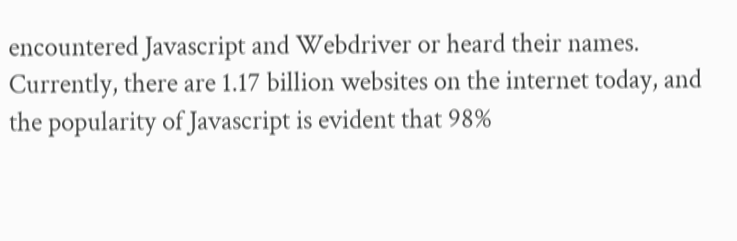encountered Javascript and Webdriver or heard their names. Currently, there are 1.17 billion websites on the internet today, and the popularity of Javascript is evident that 98%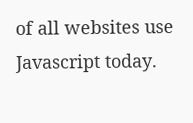of all websites use Javascript today.